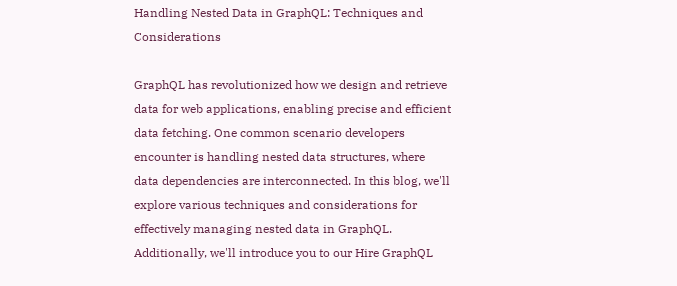Handling Nested Data in GraphQL: Techniques and Considerations

GraphQL has revolutionized how we design and retrieve data for web applications, enabling precise and efficient data fetching. One common scenario developers encounter is handling nested data structures, where data dependencies are interconnected. In this blog, we'll explore various techniques and considerations for effectively managing nested data in GraphQL. Additionally, we'll introduce you to our Hire GraphQL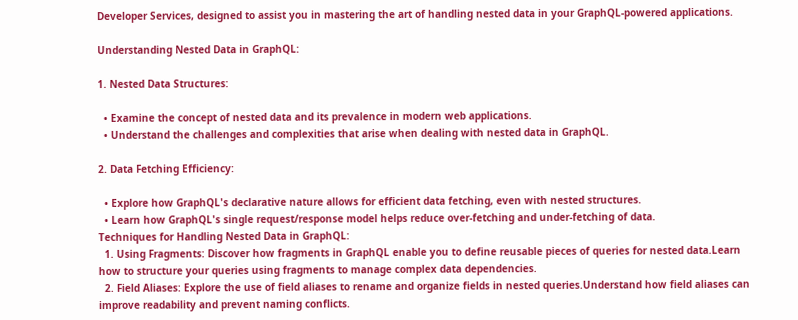Developer Services, designed to assist you in mastering the art of handling nested data in your GraphQL-powered applications.

Understanding Nested Data in GraphQL:

1. Nested Data Structures:

  • Examine the concept of nested data and its prevalence in modern web applications.
  • Understand the challenges and complexities that arise when dealing with nested data in GraphQL.

2. Data Fetching Efficiency:

  • Explore how GraphQL's declarative nature allows for efficient data fetching, even with nested structures.
  • Learn how GraphQL's single request/response model helps reduce over-fetching and under-fetching of data.
Techniques for Handling Nested Data in GraphQL:
  1. Using Fragments: Discover how fragments in GraphQL enable you to define reusable pieces of queries for nested data.Learn how to structure your queries using fragments to manage complex data dependencies.
  2. Field Aliases: Explore the use of field aliases to rename and organize fields in nested queries.Understand how field aliases can improve readability and prevent naming conflicts.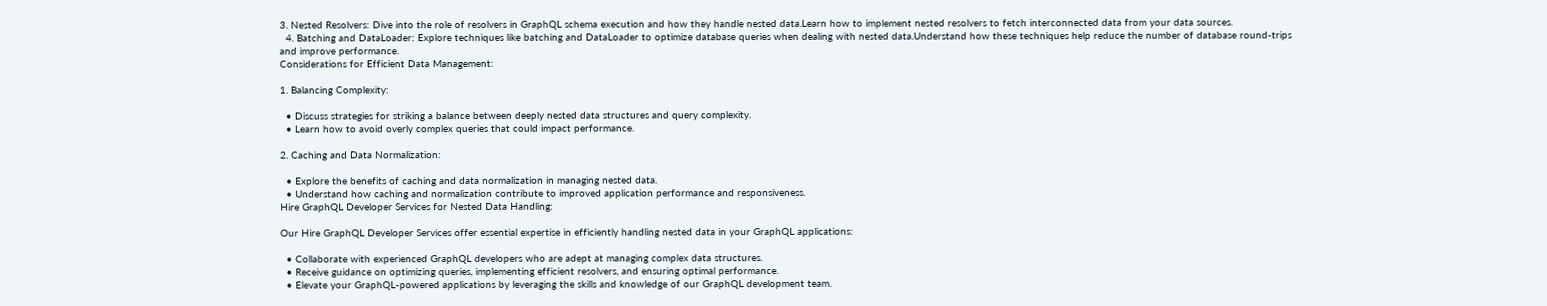3. Nested Resolvers: Dive into the role of resolvers in GraphQL schema execution and how they handle nested data.Learn how to implement nested resolvers to fetch interconnected data from your data sources.
  4. Batching and DataLoader: Explore techniques like batching and DataLoader to optimize database queries when dealing with nested data.Understand how these techniques help reduce the number of database round-trips and improve performance.
Considerations for Efficient Data Management:

1. Balancing Complexity:

  • Discuss strategies for striking a balance between deeply nested data structures and query complexity.
  • Learn how to avoid overly complex queries that could impact performance.

2. Caching and Data Normalization:

  • Explore the benefits of caching and data normalization in managing nested data.
  • Understand how caching and normalization contribute to improved application performance and responsiveness.
Hire GraphQL Developer Services for Nested Data Handling:

Our Hire GraphQL Developer Services offer essential expertise in efficiently handling nested data in your GraphQL applications:

  • Collaborate with experienced GraphQL developers who are adept at managing complex data structures.
  • Receive guidance on optimizing queries, implementing efficient resolvers, and ensuring optimal performance.
  • Elevate your GraphQL-powered applications by leveraging the skills and knowledge of our GraphQL development team.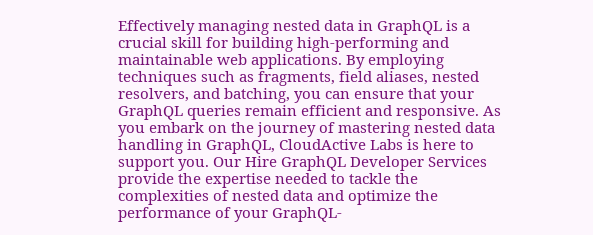Effectively managing nested data in GraphQL is a crucial skill for building high-performing and maintainable web applications. By employing techniques such as fragments, field aliases, nested resolvers, and batching, you can ensure that your GraphQL queries remain efficient and responsive. As you embark on the journey of mastering nested data handling in GraphQL, CloudActive Labs is here to support you. Our Hire GraphQL Developer Services provide the expertise needed to tackle the complexities of nested data and optimize the performance of your GraphQL-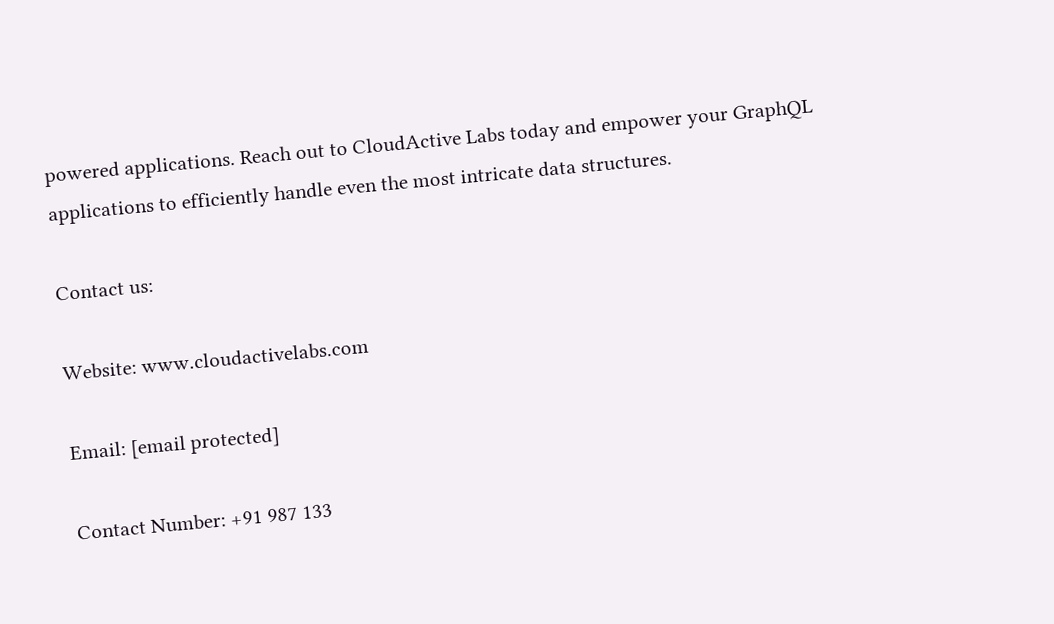powered applications. Reach out to CloudActive Labs today and empower your GraphQL applications to efficiently handle even the most intricate data structures.

Contact us:

Website: www.cloudactivelabs.com

Email: [email protected]

Contact Number: +91 987 133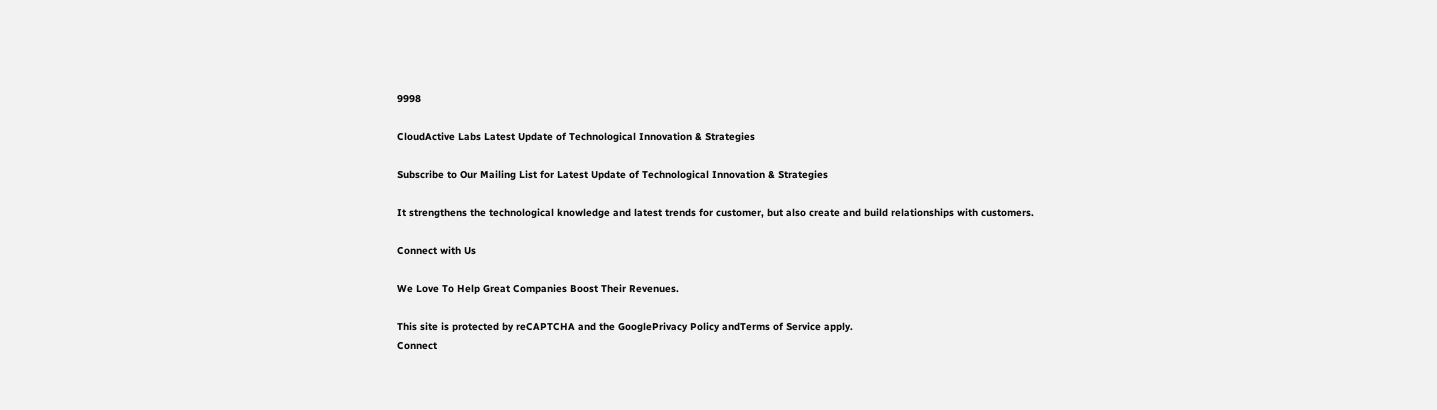9998

CloudActive Labs Latest Update of Technological Innovation & Strategies

Subscribe to Our Mailing List for Latest Update of Technological Innovation & Strategies

It strengthens the technological knowledge and latest trends for customer, but also create and build relationships with customers.

Connect with Us

We Love To Help Great Companies Boost Their Revenues.

This site is protected by reCAPTCHA and the GooglePrivacy Policy andTerms of Service apply.
Connect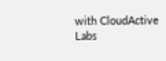with CloudActive Labs